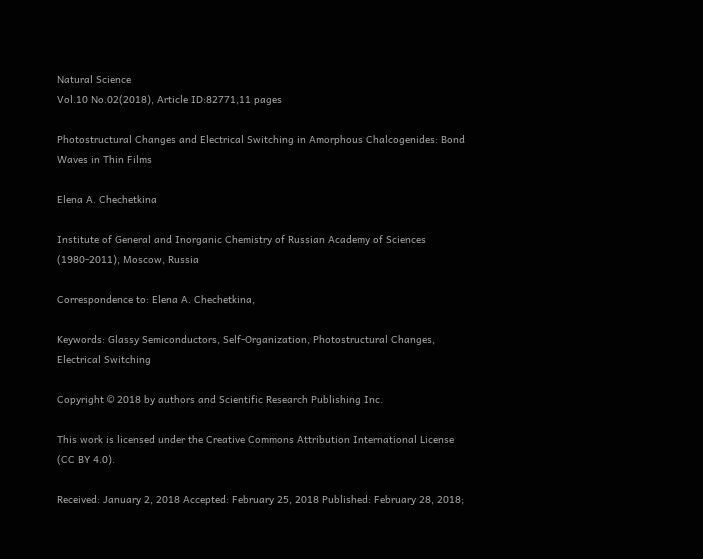Natural Science
Vol.10 No.02(2018), Article ID:82771,11 pages

Photostructural Changes and Electrical Switching in Amorphous Chalcogenides: Bond Waves in Thin Films

Elena A. Chechetkina

Institute of General and Inorganic Chemistry of Russian Academy of Sciences (1980-2011), Moscow, Russia

Correspondence to: Elena A. Chechetkina,

Keywords: Glassy Semiconductors, Self-Organization, Photostructural Changes, Electrical Switching

Copyright © 2018 by authors and Scientific Research Publishing Inc.

This work is licensed under the Creative Commons Attribution International License (CC BY 4.0).

Received: January 2, 2018 Accepted: February 25, 2018 Published: February 28, 2018;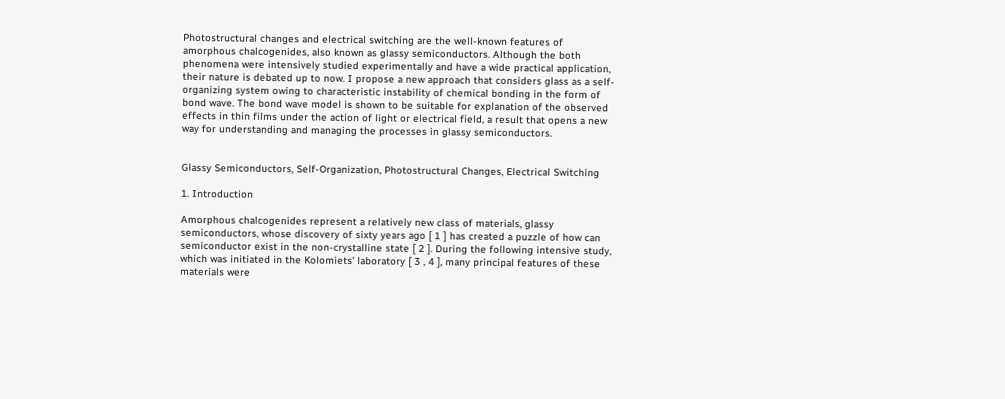Photostructural changes and electrical switching are the well-known features of amorphous chalcogenides, also known as glassy semiconductors. Although the both phenomena were intensively studied experimentally and have a wide practical application, their nature is debated up to now. I propose a new approach that considers glass as a self-organizing system owing to characteristic instability of chemical bonding in the form of bond wave. The bond wave model is shown to be suitable for explanation of the observed effects in thin films under the action of light or electrical field, a result that opens a new way for understanding and managing the processes in glassy semiconductors.


Glassy Semiconductors, Self-Organization, Photostructural Changes, Electrical Switching

1. Introduction

Amorphous chalcogenides represent a relatively new class of materials, glassy semiconductors, whose discovery of sixty years ago [ 1 ] has created a puzzle of how can semiconductor exist in the non-crystalline state [ 2 ]. During the following intensive study, which was initiated in the Kolomiets’ laboratory [ 3 , 4 ], many principal features of these materials were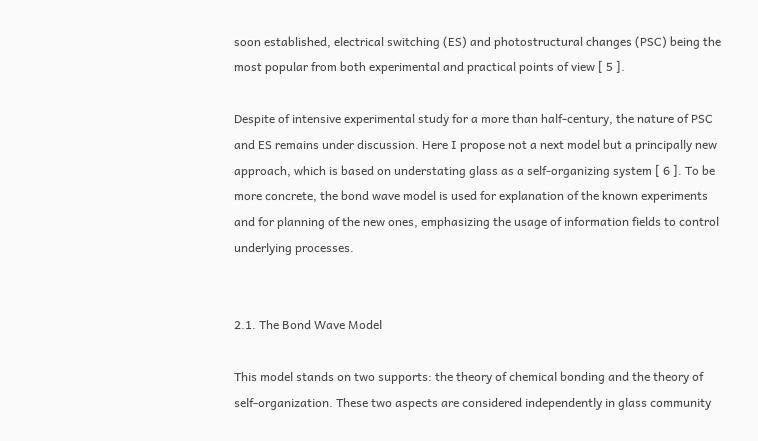soon established, electrical switching (ES) and photostructural changes (PSC) being the most popular from both experimental and practical points of view [ 5 ].

Despite of intensive experimental study for a more than half-century, the nature of PSC and ES remains under discussion. Here I propose not a next model but a principally new approach, which is based on understating glass as a self-organizing system [ 6 ]. To be more concrete, the bond wave model is used for explanation of the known experiments and for planning of the new ones, emphasizing the usage of information fields to control underlying processes.


2.1. The Bond Wave Model

This model stands on two supports: the theory of chemical bonding and the theory of self-organization. These two aspects are considered independently in glass community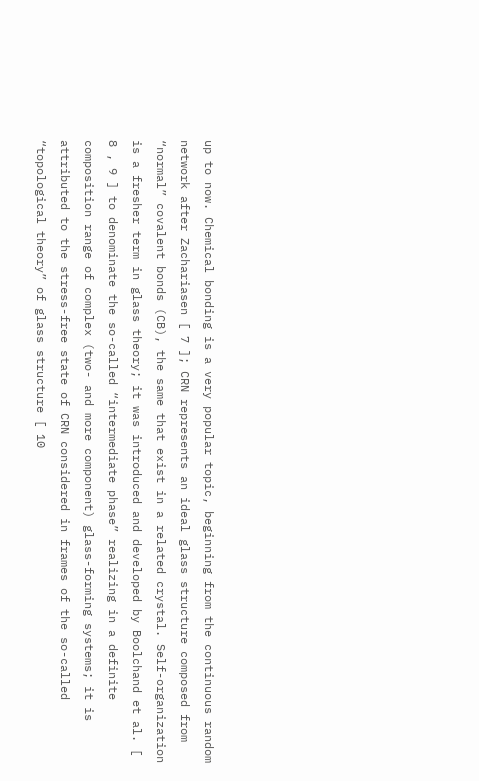up to now. Chemical bonding is a very popular topic, beginning from the continuous random network after Zachariasen [ 7 ]; CRN represents an ideal glass structure composed from “normal” covalent bonds (CB), the same that exist in a related crystal. Self-organization is a fresher term in glass theory; it was introduced and developed by Boolchand et al. [ 8 , 9 ] to denominate the so-called “intermediate phase” realizing in a definite composition range of complex (two- and more component) glass-forming systems; it is attributed to the stress-free state of CRN considered in frames of the so-called “topological theory” of glass structure [ 10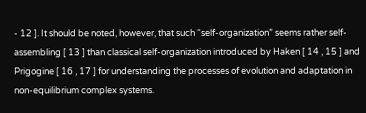- 12 ]. It should be noted, however, that such “self-organization” seems rather self-assembling [ 13 ] than classical self-organization introduced by Haken [ 14 , 15 ] and Prigogine [ 16 , 17 ] for understanding the processes of evolution and adaptation in non-equilibrium complex systems.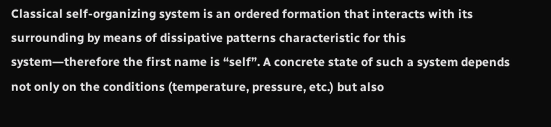Classical self-organizing system is an ordered formation that interacts with its surrounding by means of dissipative patterns characteristic for this system―therefore the first name is “self”. A concrete state of such a system depends not only on the conditions (temperature, pressure, etc.) but also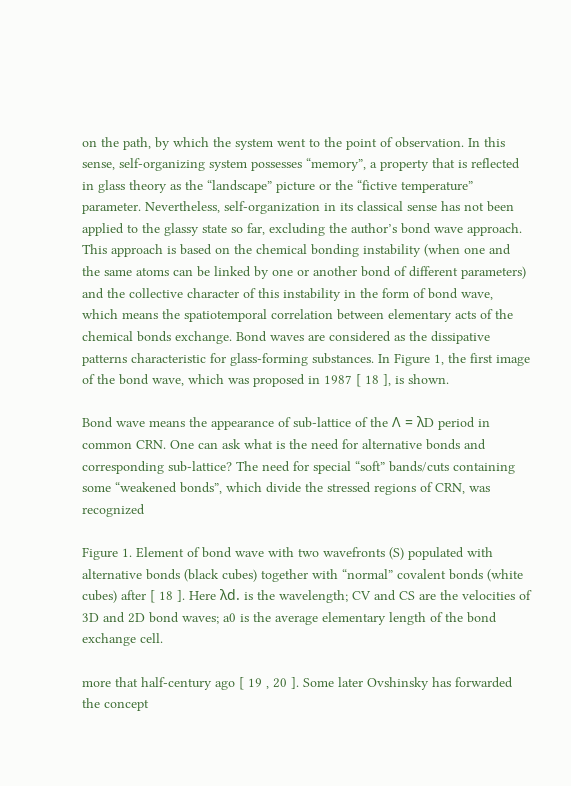on the path, by which the system went to the point of observation. In this sense, self-organizing system possesses “memory”, a property that is reflected in glass theory as the “landscape” picture or the “fictive temperature” parameter. Nevertheless, self-organization in its classical sense has not been applied to the glassy state so far, excluding the author’s bond wave approach. This approach is based on the chemical bonding instability (when one and the same atoms can be linked by one or another bond of different parameters) and the collective character of this instability in the form of bond wave, which means the spatiotemporal correlation between elementary acts of the chemical bonds exchange. Bond waves are considered as the dissipative patterns characteristic for glass-forming substances. In Figure 1, the first image of the bond wave, which was proposed in 1987 [ 18 ], is shown.

Bond wave means the appearance of sub-lattice of the Λ = λD period in common CRN. One can ask what is the need for alternative bonds and corresponding sub-lattice? The need for special “soft” bands/cuts containing some “weakened bonds”, which divide the stressed regions of CRN, was recognized

Figure 1. Element of bond wave with two wavefronts (S) populated with alternative bonds (black cubes) together with “normal” covalent bonds (white cubes) after [ 18 ]. Here λd. is the wavelength; CV and CS are the velocities of 3D and 2D bond waves; a0 is the average elementary length of the bond exchange cell.

more that half-century ago [ 19 , 20 ]. Some later Ovshinsky has forwarded the concept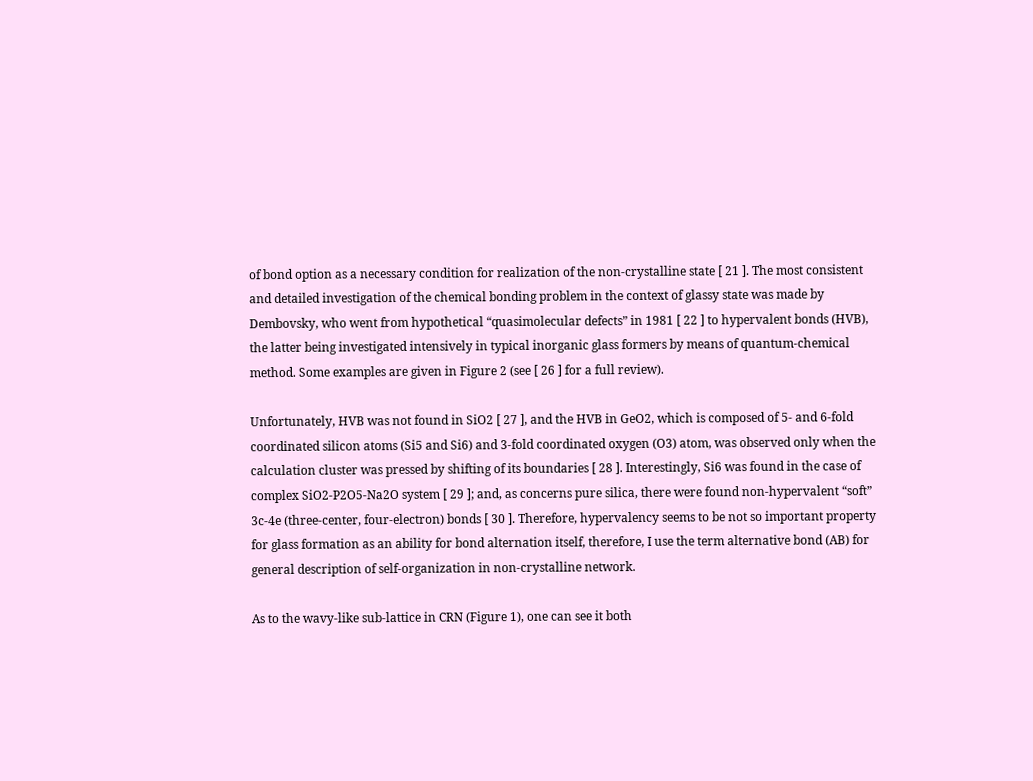of bond option as a necessary condition for realization of the non-crystalline state [ 21 ]. The most consistent and detailed investigation of the chemical bonding problem in the context of glassy state was made by Dembovsky, who went from hypothetical “quasimolecular defects” in 1981 [ 22 ] to hypervalent bonds (HVB), the latter being investigated intensively in typical inorganic glass formers by means of quantum-chemical method. Some examples are given in Figure 2 (see [ 26 ] for a full review).

Unfortunately, HVB was not found in SiO2 [ 27 ], and the HVB in GeO2, which is composed of 5- and 6-fold coordinated silicon atoms (Si5 and Si6) and 3-fold coordinated oxygen (O3) atom, was observed only when the calculation cluster was pressed by shifting of its boundaries [ 28 ]. Interestingly, Si6 was found in the case of complex SiO2-P2O5-Na2O system [ 29 ]; and, as concerns pure silica, there were found non-hypervalent “soft” 3c-4e (three-center, four-electron) bonds [ 30 ]. Therefore, hypervalency seems to be not so important property for glass formation as an ability for bond alternation itself, therefore, I use the term alternative bond (AB) for general description of self-organization in non-crystalline network.

As to the wavy-like sub-lattice in CRN (Figure 1), one can see it both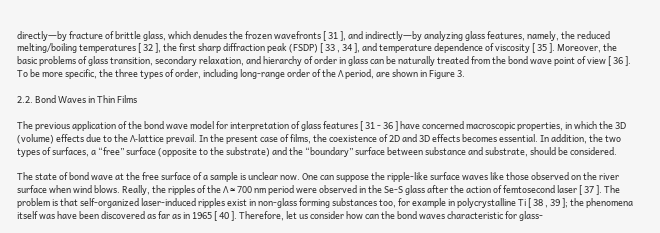directly―by fracture of brittle glass, which denudes the frozen wavefronts [ 31 ], and indirectly―by analyzing glass features, namely, the reduced melting/boiling temperatures [ 32 ], the first sharp diffraction peak (FSDP) [ 33 , 34 ], and temperature dependence of viscosity [ 35 ]. Moreover, the basic problems of glass transition, secondary relaxation, and hierarchy of order in glass can be naturally treated from the bond wave point of view [ 36 ]. To be more specific, the three types of order, including long-range order of the Λ period, are shown in Figure 3.

2.2. Bond Waves in Thin Films

The previous application of the bond wave model for interpretation of glass features [ 31 - 36 ] have concerned macroscopic properties, in which the 3D (volume) effects due to the Λ-lattice prevail. In the present case of films, the coexistence of 2D and 3D effects becomes essential. In addition, the two types of surfaces, a “free” surface (opposite to the substrate) and the “boundary” surface between substance and substrate, should be considered.

The state of bond wave at the free surface of a sample is unclear now. One can suppose the ripple-like surface waves like those observed on the river surface when wind blows. Really, the ripples of the Λ ≈ 700 nm period were observed in the Se-S glass after the action of femtosecond laser [ 37 ]. The problem is that self-organized laser-induced ripples exist in non-glass forming substances too, for example in polycrystalline Ti [ 38 , 39 ]; the phenomena itself was have been discovered as far as in 1965 [ 40 ]. Therefore, let us consider how can the bond waves characteristic for glass-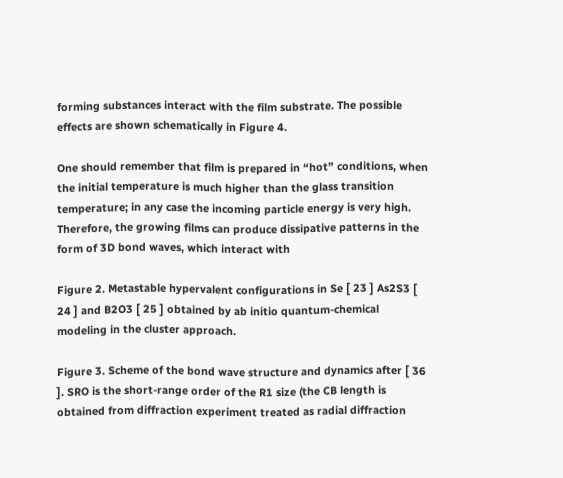forming substances interact with the film substrate. The possible effects are shown schematically in Figure 4.

One should remember that film is prepared in “hot” conditions, when the initial temperature is much higher than the glass transition temperature; in any case the incoming particle energy is very high. Therefore, the growing films can produce dissipative patterns in the form of 3D bond waves, which interact with

Figure 2. Metastable hypervalent configurations in Se [ 23 ] As2S3 [ 24 ] and B2O3 [ 25 ] obtained by ab initio quantum-chemical modeling in the cluster approach.

Figure 3. Scheme of the bond wave structure and dynamics after [ 36 ]. SRO is the short-range order of the R1 size (the CB length is obtained from diffraction experiment treated as radial diffraction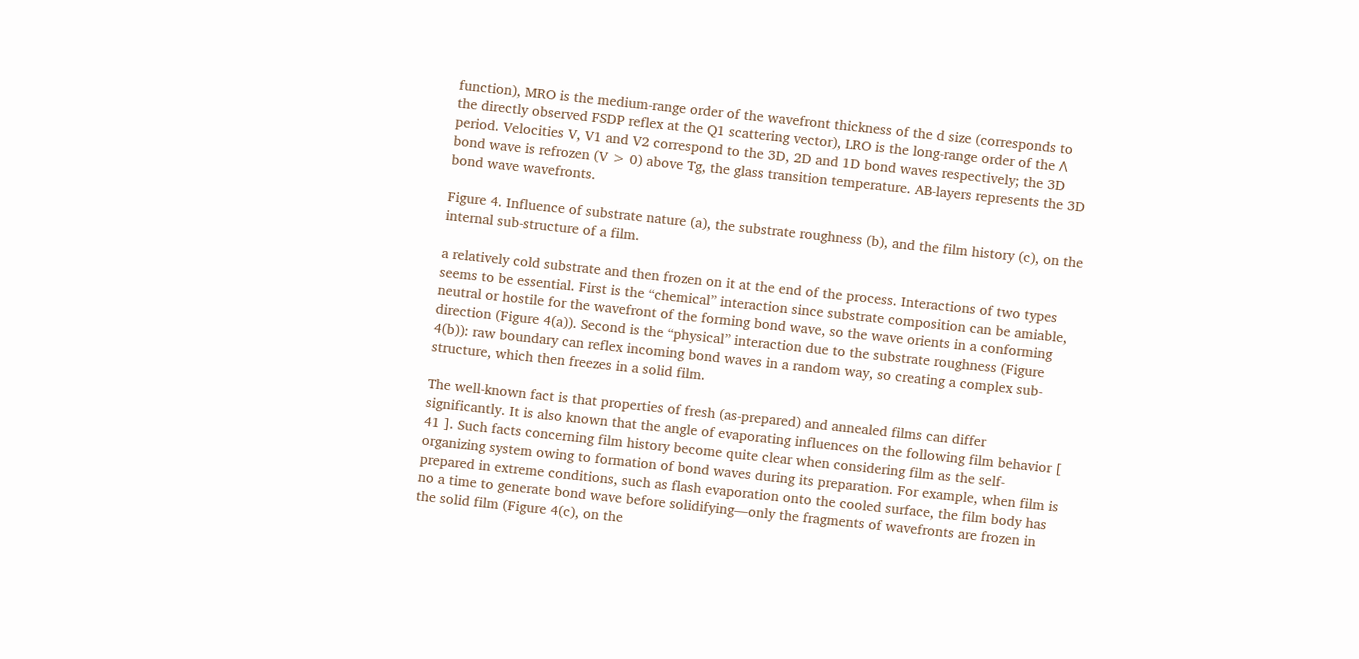function), MRO is the medium-range order of the wavefront thickness of the d size (corresponds to the directly observed FSDP reflex at the Q1 scattering vector), LRO is the long-range order of the Λ period. Velocities V, V1 and V2 correspond to the 3D, 2D and 1D bond waves respectively; the 3D bond wave is refrozen (V > 0) above Tg, the glass transition temperature. AB-layers represents the 3D bond wave wavefronts.

Figure 4. Influence of substrate nature (a), the substrate roughness (b), and the film history (c), on the internal sub-structure of a film.

a relatively cold substrate and then frozen on it at the end of the process. Interactions of two types seems to be essential. First is the “chemical” interaction since substrate composition can be amiable, neutral or hostile for the wavefront of the forming bond wave, so the wave orients in a conforming direction (Figure 4(a)). Second is the “physical” interaction due to the substrate roughness (Figure 4(b)): raw boundary can reflex incoming bond waves in a random way, so creating a complex sub-structure, which then freezes in a solid film.

The well-known fact is that properties of fresh (as-prepared) and annealed films can differ significantly. It is also known that the angle of evaporating influences on the following film behavior [ 41 ]. Such facts concerning film history become quite clear when considering film as the self-organizing system owing to formation of bond waves during its preparation. For example, when film is prepared in extreme conditions, such as flash evaporation onto the cooled surface, the film body has no a time to generate bond wave before solidifying―only the fragments of wavefronts are frozen in the solid film (Figure 4(c), on the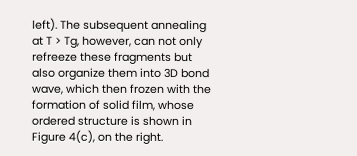left). The subsequent annealing at T > Tg, however, can not only refreeze these fragments but also organize them into 3D bond wave, which then frozen with the formation of solid film, whose ordered structure is shown in Figure 4(c), on the right.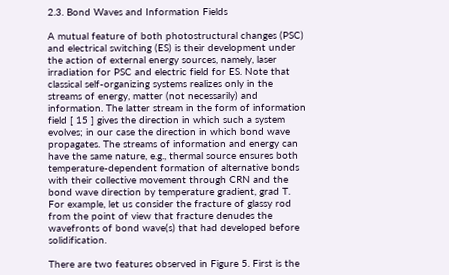2.3. Bond Waves and Information Fields

A mutual feature of both photostructural changes (PSC) and electrical switching (ES) is their development under the action of external energy sources, namely, laser irradiation for PSC and electric field for ES. Note that classical self-organizing systems realizes only in the streams of energy, matter (not necessarily) and information. The latter stream in the form of information field [ 15 ] gives the direction in which such a system evolves; in our case the direction in which bond wave propagates. The streams of information and energy can have the same nature, e.g., thermal source ensures both temperature-dependent formation of alternative bonds with their collective movement through CRN and the bond wave direction by temperature gradient, grad T. For example, let us consider the fracture of glassy rod from the point of view that fracture denudes the wavefronts of bond wave(s) that had developed before solidification.

There are two features observed in Figure 5. First is the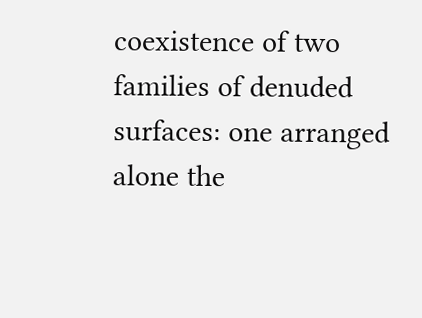coexistence of two families of denuded surfaces: one arranged alone the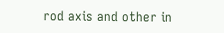rod axis and other in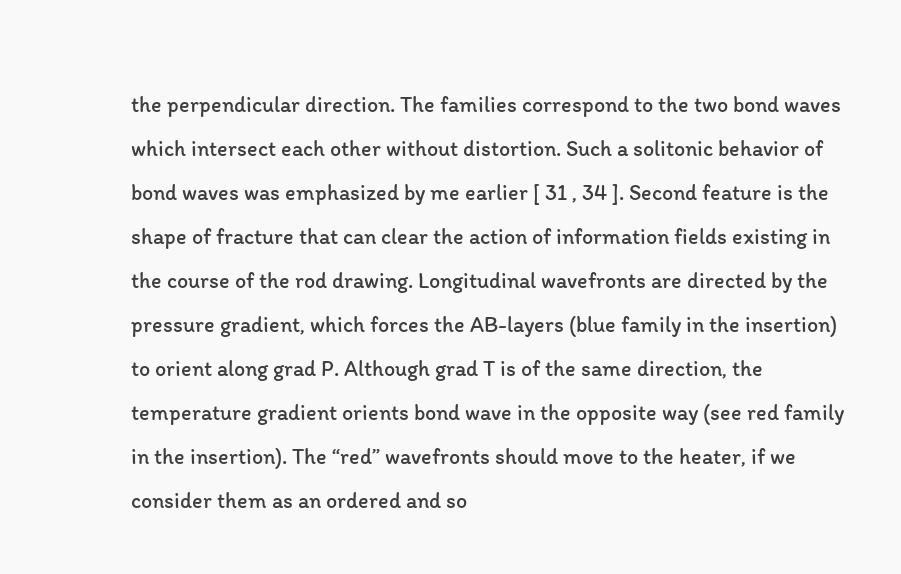the perpendicular direction. The families correspond to the two bond waves which intersect each other without distortion. Such a solitonic behavior of bond waves was emphasized by me earlier [ 31 , 34 ]. Second feature is the shape of fracture that can clear the action of information fields existing in the course of the rod drawing. Longitudinal wavefronts are directed by the pressure gradient, which forces the AB-layers (blue family in the insertion) to orient along grad P. Although grad T is of the same direction, the temperature gradient orients bond wave in the opposite way (see red family in the insertion). The “red” wavefronts should move to the heater, if we consider them as an ordered and so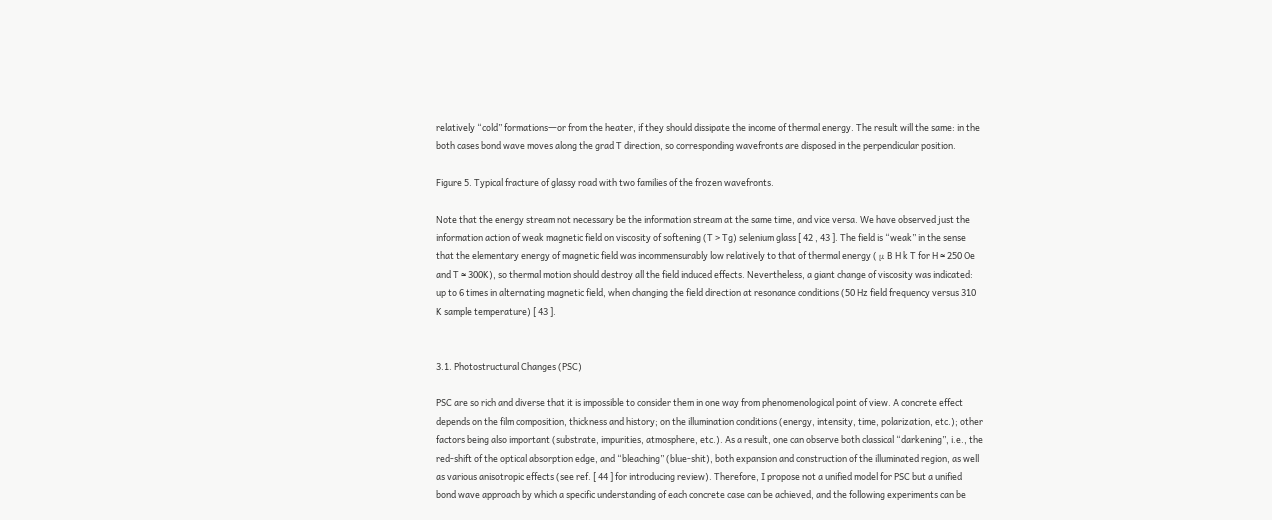relatively “cold” formations―or from the heater, if they should dissipate the income of thermal energy. The result will the same: in the both cases bond wave moves along the grad T direction, so corresponding wavefronts are disposed in the perpendicular position.

Figure 5. Typical fracture of glassy road with two families of the frozen wavefronts.

Note that the energy stream not necessary be the information stream at the same time, and vice versa. We have observed just the information action of weak magnetic field on viscosity of softening (T > Tg) selenium glass [ 42 , 43 ]. The field is “weak” in the sense that the elementary energy of magnetic field was incommensurably low relatively to that of thermal energy ( μ B H k T for H ≈ 250 Oe and T ≈ 300K), so thermal motion should destroy all the field induced effects. Nevertheless, a giant change of viscosity was indicated: up to 6 times in alternating magnetic field, when changing the field direction at resonance conditions (50 Hz field frequency versus 310 K sample temperature) [ 43 ].


3.1. Photostructural Changes (PSC)

PSC are so rich and diverse that it is impossible to consider them in one way from phenomenological point of view. A concrete effect depends on the film composition, thickness and history; on the illumination conditions (energy, intensity, time, polarization, etc.); other factors being also important (substrate, impurities, atmosphere, etc.). As a result, one can observe both classical “darkening”, i.e., the red-shift of the optical absorption edge, and “bleaching” (blue-shit), both expansion and construction of the illuminated region, as well as various anisotropic effects (see ref. [ 44 ] for introducing review). Therefore, I propose not a unified model for PSC but a unified bond wave approach by which a specific understanding of each concrete case can be achieved, and the following experiments can be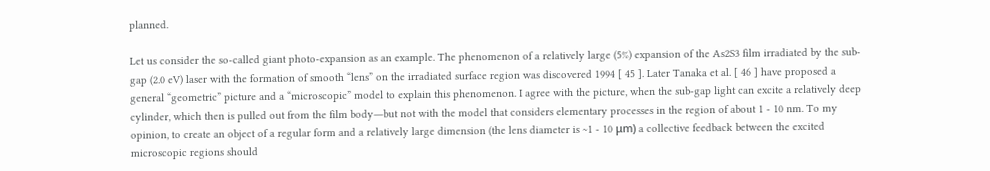planned.

Let us consider the so-called giant photo-expansion as an example. The phenomenon of a relatively large (5%) expansion of the As2S3 film irradiated by the sub-gap (2.0 eV) laser with the formation of smooth “lens” on the irradiated surface region was discovered 1994 [ 45 ]. Later Tanaka et al. [ 46 ] have proposed a general “geometric” picture and a “microscopic” model to explain this phenomenon. I agree with the picture, when the sub-gap light can excite a relatively deep cylinder, which then is pulled out from the film body―but not with the model that considers elementary processes in the region of about 1 - 10 nm. To my opinion, to create an object of a regular form and a relatively large dimension (the lens diameter is ~1 - 10 μm) a collective feedback between the excited microscopic regions should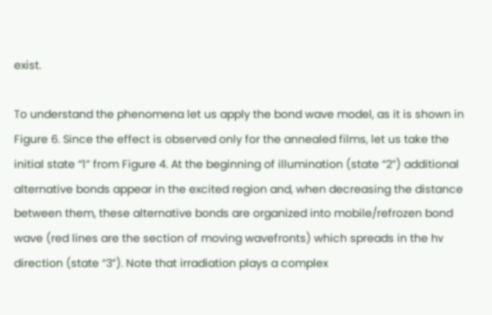exist.

To understand the phenomena let us apply the bond wave model, as it is shown in Figure 6. Since the effect is observed only for the annealed films, let us take the initial state “1” from Figure 4. At the beginning of illumination (state “2”) additional alternative bonds appear in the excited region and, when decreasing the distance between them, these alternative bonds are organized into mobile/refrozen bond wave (red lines are the section of moving wavefronts) which spreads in the hν direction (state “3”). Note that irradiation plays a complex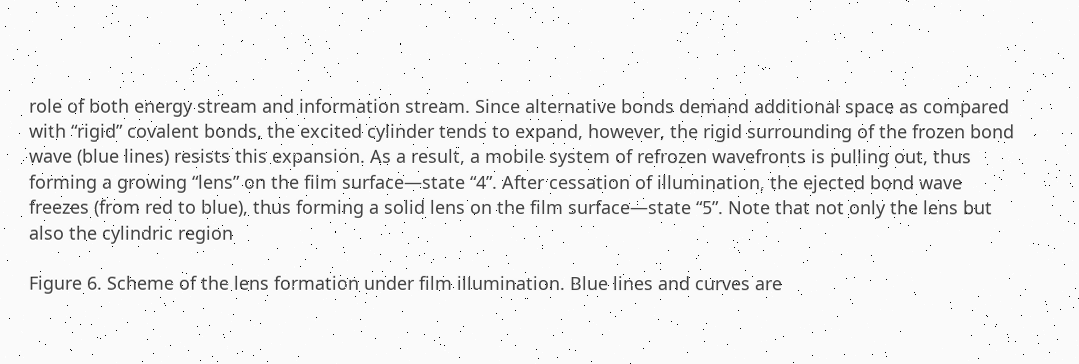role of both energy stream and information stream. Since alternative bonds demand additional space as compared with “rigid” covalent bonds, the excited cylinder tends to expand, however, the rigid surrounding of the frozen bond wave (blue lines) resists this expansion. As a result, a mobile system of refrozen wavefronts is pulling out, thus forming a growing “lens” on the film surface―state “4”. After cessation of illumination, the ejected bond wave freezes (from red to blue), thus forming a solid lens on the film surface―state “5”. Note that not only the lens but also the cylindric region

Figure 6. Scheme of the lens formation under film illumination. Blue lines and curves are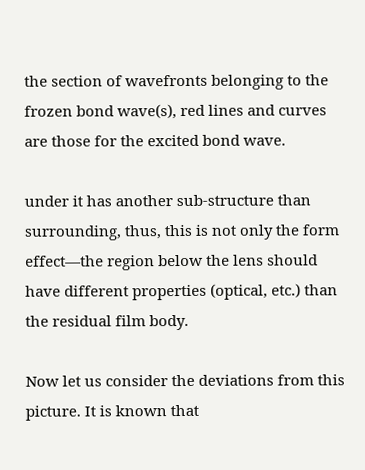the section of wavefronts belonging to the frozen bond wave(s), red lines and curves are those for the excited bond wave.

under it has another sub-structure than surrounding, thus, this is not only the form effect―the region below the lens should have different properties (optical, etc.) than the residual film body.

Now let us consider the deviations from this picture. It is known that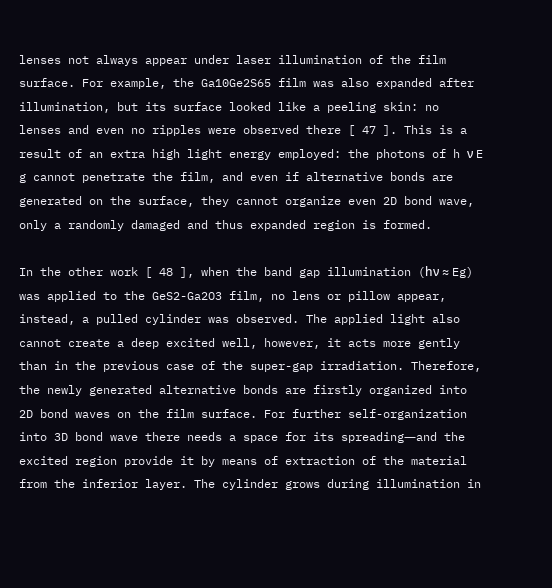lenses not always appear under laser illumination of the film surface. For example, the Ga10Ge2S65 film was also expanded after illumination, but its surface looked like a peeling skin: no lenses and even no ripples were observed there [ 47 ]. This is a result of an extra high light energy employed: the photons of h ν E g cannot penetrate the film, and even if alternative bonds are generated on the surface, they cannot organize even 2D bond wave, only a randomly damaged and thus expanded region is formed.

In the other work [ 48 ], when the band gap illumination (hν ≈ Eg) was applied to the GeS2-Ga2O3 film, no lens or pillow appear, instead, a pulled cylinder was observed. The applied light also cannot create a deep excited well, however, it acts more gently than in the previous case of the super-gap irradiation. Therefore, the newly generated alternative bonds are firstly organized into 2D bond waves on the film surface. For further self-organization into 3D bond wave there needs a space for its spreading―and the excited region provide it by means of extraction of the material from the inferior layer. The cylinder grows during illumination in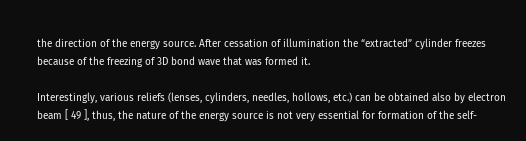the direction of the energy source. After cessation of illumination the “extracted” cylinder freezes because of the freezing of 3D bond wave that was formed it.

Interestingly, various reliefs (lenses, cylinders, needles, hollows, etc.) can be obtained also by electron beam [ 49 ], thus, the nature of the energy source is not very essential for formation of the self-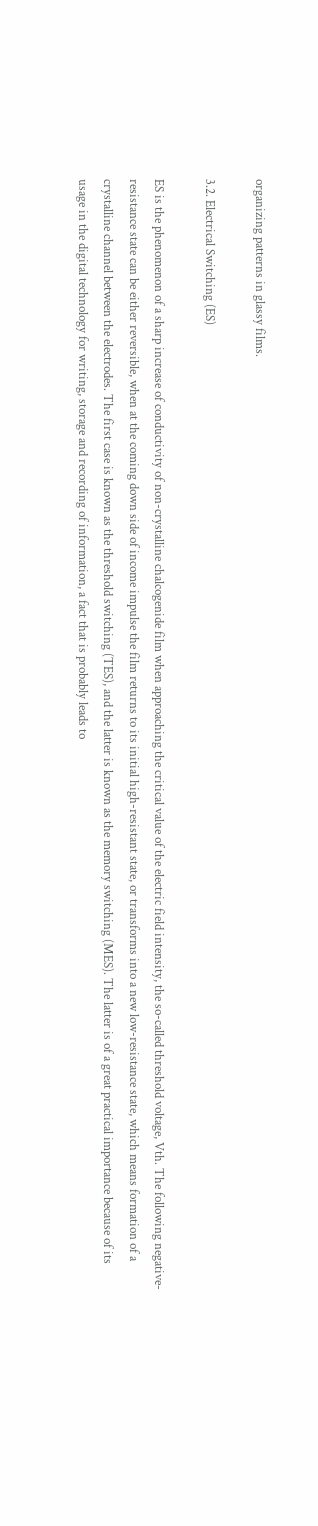organizing patterns in glassy films.

3.2. Electrical Switching (ES)

ES is the phenomenon of a sharp increase of conductivity of non-crystalline chalcogenide film when approaching the critical value of the electric field intensity, the so-called threshold voltage, Vth. The following negative-resistance state can be either reversible, when at the coming down side of income impulse the film returns to its initial high-resistant state, or transforms into a new low-resistance state, which means formation of a crystalline channel between the electrodes. The first case is known as the threshold switching (TES), and the latter is known as the memory switching (MES). The latter is of a great practical importance because of its usage in the digital technology for writing, storage and recording of information, a fact that is probably leads to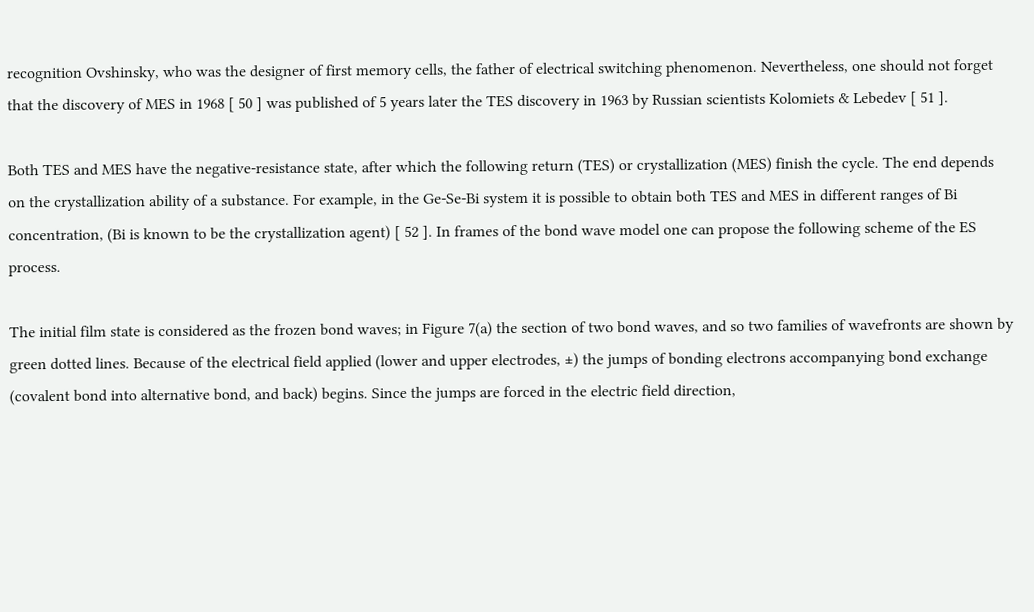recognition Ovshinsky, who was the designer of first memory cells, the father of electrical switching phenomenon. Nevertheless, one should not forget that the discovery of MES in 1968 [ 50 ] was published of 5 years later the TES discovery in 1963 by Russian scientists Kolomiets & Lebedev [ 51 ].

Both TES and MES have the negative-resistance state, after which the following return (TES) or crystallization (MES) finish the cycle. The end depends on the crystallization ability of a substance. For example, in the Ge-Se-Bi system it is possible to obtain both TES and MES in different ranges of Bi concentration, (Bi is known to be the crystallization agent) [ 52 ]. In frames of the bond wave model one can propose the following scheme of the ES process.

The initial film state is considered as the frozen bond waves; in Figure 7(a) the section of two bond waves, and so two families of wavefronts are shown by green dotted lines. Because of the electrical field applied (lower and upper electrodes, ±) the jumps of bonding electrons accompanying bond exchange (covalent bond into alternative bond, and back) begins. Since the jumps are forced in the electric field direction,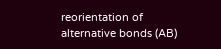reorientation of alternative bonds (AB)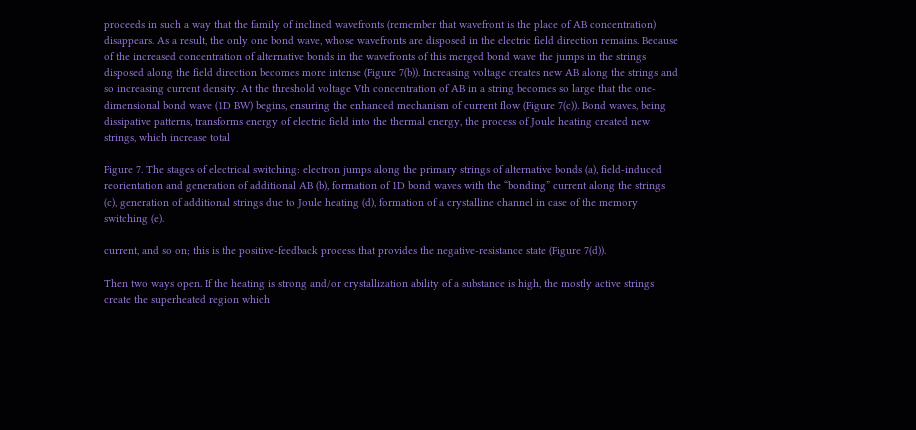proceeds in such a way that the family of inclined wavefronts (remember that wavefront is the place of AB concentration) disappears. As a result, the only one bond wave, whose wavefronts are disposed in the electric field direction remains. Because of the increased concentration of alternative bonds in the wavefronts of this merged bond wave the jumps in the strings disposed along the field direction becomes more intense (Figure 7(b)). Increasing voltage creates new AB along the strings and so increasing current density. At the threshold voltage Vth concentration of AB in a string becomes so large that the one-dimensional bond wave (1D BW) begins, ensuring the enhanced mechanism of current flow (Figure 7(c)). Bond waves, being dissipative patterns, transforms energy of electric field into the thermal energy, the process of Joule heating created new strings, which increase total

Figure 7. The stages of electrical switching: electron jumps along the primary strings of alternative bonds (a), field-induced reorientation and generation of additional AB (b), formation of 1D bond waves with the “bonding” current along the strings (c), generation of additional strings due to Joule heating (d), formation of a crystalline channel in case of the memory switching (e).

current, and so on; this is the positive-feedback process that provides the negative-resistance state (Figure 7(d)).

Then two ways open. If the heating is strong and/or crystallization ability of a substance is high, the mostly active strings create the superheated region which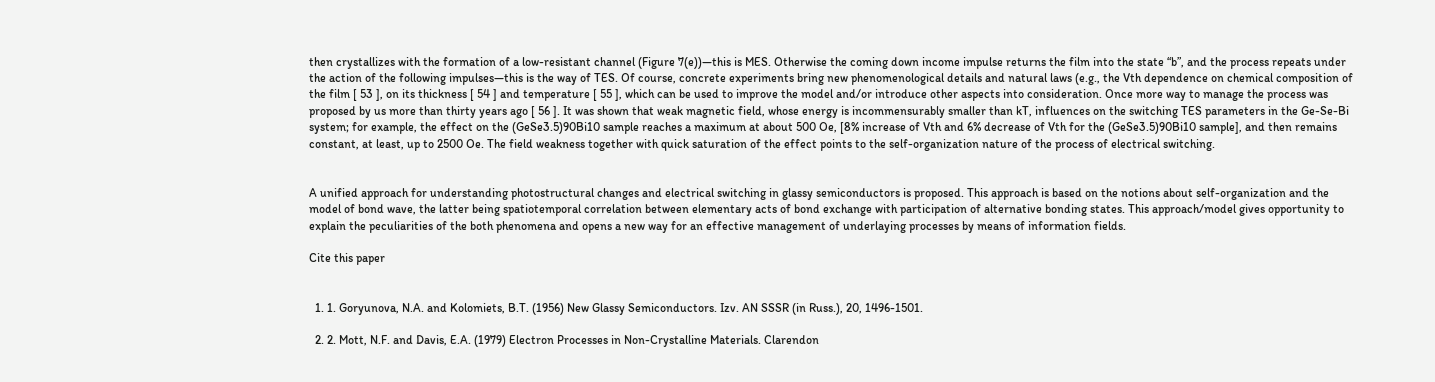then crystallizes with the formation of a low-resistant channel (Figure 7(e))―this is MES. Otherwise the coming down income impulse returns the film into the state “b”, and the process repeats under the action of the following impulses―this is the way of TES. Of course, concrete experiments bring new phenomenological details and natural laws (e.g., the Vth dependence on chemical composition of the film [ 53 ], on its thickness [ 54 ] and temperature [ 55 ], which can be used to improve the model and/or introduce other aspects into consideration. Once more way to manage the process was proposed by us more than thirty years ago [ 56 ]. It was shown that weak magnetic field, whose energy is incommensurably smaller than kT, influences on the switching TES parameters in the Ge-Se-Bi system; for example, the effect on the (GeSe3.5)90Bi10 sample reaches a maximum at about 500 Oe, [8% increase of Vth and 6% decrease of Vth for the (GeSe3.5)90Bi10 sample], and then remains constant, at least, up to 2500 Oe. The field weakness together with quick saturation of the effect points to the self-organization nature of the process of electrical switching.


A unified approach for understanding photostructural changes and electrical switching in glassy semiconductors is proposed. This approach is based on the notions about self-organization and the model of bond wave, the latter being spatiotemporal correlation between elementary acts of bond exchange with participation of alternative bonding states. This approach/model gives opportunity to explain the peculiarities of the both phenomena and opens a new way for an effective management of underlaying processes by means of information fields.

Cite this paper


  1. 1. Goryunova, N.A. and Kolomiets, B.T. (1956) New Glassy Semiconductors. Izv. AN SSSR (in Russ.), 20, 1496-1501.

  2. 2. Mott, N.F. and Davis, E.A. (1979) Electron Processes in Non-Crystalline Materials. Clarendon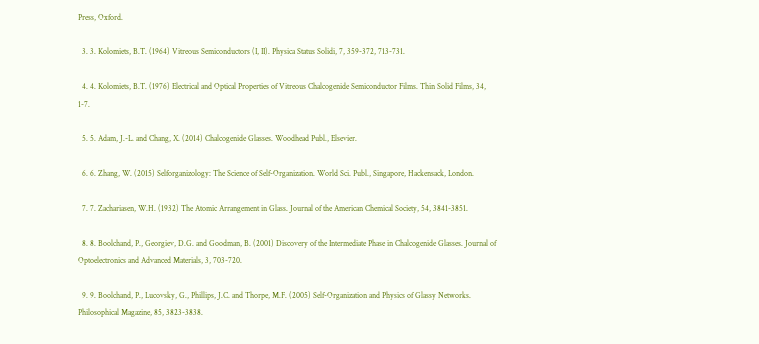Press, Oxford.

  3. 3. Kolomiets, B.T. (1964) Vitreous Semiconductors (I, II). Physica Status Solidi, 7, 359-372, 713-731.

  4. 4. Kolomiets, B.T. (1976) Electrical and Optical Properties of Vitreous Chalcogenide Semiconductor Films. Thin Solid Films, 34, 1-7.

  5. 5. Adam, J.-L. and Chang, X. (2014) Chalcogenide Glasses. Woodhead Publ., Elsevier.

  6. 6. Zhang, W. (2015) Selforganizology: The Science of Self-Organization. World Sci. Publ., Singapore, Hackensack, London.

  7. 7. Zachariasen, W.H. (1932) The Atomic Arrangement in Glass. Journal of the American Chemical Society, 54, 3841-3851.

  8. 8. Boolchand, P., Georgiev, D.G. and Goodman, B. (2001) Discovery of the Intermediate Phase in Chalcogenide Glasses. Journal of Optoelectronics and Advanced Materials, 3, 703-720.

  9. 9. Boolchand, P., Lucovsky, G., Phillips, J.C. and Thorpe, M.F. (2005) Self-Organization and Physics of Glassy Networks. Philosophical Magazine, 85, 3823-3838.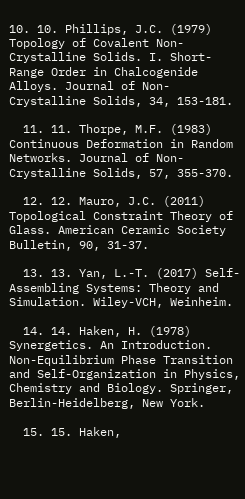10. 10. Phillips, J.C. (1979) Topology of Covalent Non-Crystalline Solids. I. Short-Range Order in Chalcogenide Alloys. Journal of Non-Crystalline Solids, 34, 153-181.

  11. 11. Thorpe, M.F. (1983) Continuous Deformation in Random Networks. Journal of Non-Crystalline Solids, 57, 355-370.

  12. 12. Mauro, J.C. (2011) Topological Constraint Theory of Glass. American Ceramic Society Bulletin, 90, 31-37.

  13. 13. Yan, L.-T. (2017) Self-Assembling Systems: Theory and Simulation. Wiley-VCH, Weinheim.

  14. 14. Haken, H. (1978) Synergetics. An Introduction. Non-Equilibrium Phase Transition and Self-Organization in Physics, Chemistry and Biology. Springer, Berlin-Heidelberg, New York.

  15. 15. Haken,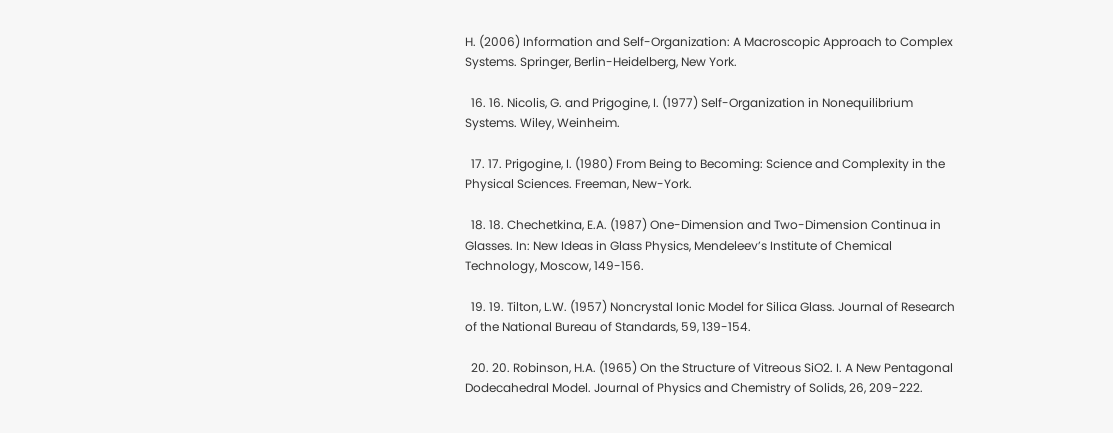H. (2006) Information and Self-Organization: A Macroscopic Approach to Complex Systems. Springer, Berlin-Heidelberg, New York.

  16. 16. Nicolis, G. and Prigogine, I. (1977) Self-Organization in Nonequilibrium Systems. Wiley, Weinheim.

  17. 17. Prigogine, I. (1980) From Being to Becoming: Science and Complexity in the Physical Sciences. Freeman, New-York.

  18. 18. Chechetkina, E.A. (1987) One-Dimension and Two-Dimension Continua in Glasses. In: New Ideas in Glass Physics, Mendeleev’s Institute of Chemical Technology, Moscow, 149-156.

  19. 19. Tilton, L.W. (1957) Noncrystal Ionic Model for Silica Glass. Journal of Research of the National Bureau of Standards, 59, 139-154.

  20. 20. Robinson, H.A. (1965) On the Structure of Vitreous SiO2. I. A New Pentagonal Dodecahedral Model. Journal of Physics and Chemistry of Solids, 26, 209-222.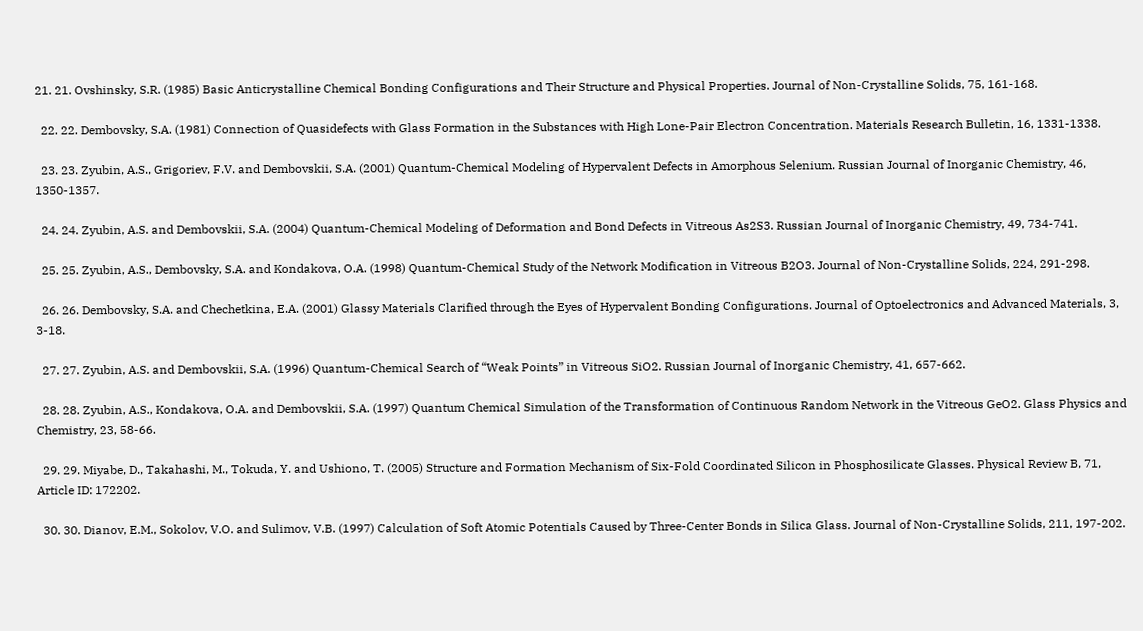21. 21. Ovshinsky, S.R. (1985) Basic Anticrystalline Chemical Bonding Configurations and Their Structure and Physical Properties. Journal of Non-Crystalline Solids, 75, 161-168.

  22. 22. Dembovsky, S.A. (1981) Connection of Quasidefects with Glass Formation in the Substances with High Lone-Pair Electron Concentration. Materials Research Bulletin, 16, 1331-1338.

  23. 23. Zyubin, A.S., Grigoriev, F.V. and Dembovskii, S.A. (2001) Quantum-Chemical Modeling of Hypervalent Defects in Amorphous Selenium. Russian Journal of Inorganic Chemistry, 46, 1350-1357.

  24. 24. Zyubin, A.S. and Dembovskii, S.A. (2004) Quantum-Chemical Modeling of Deformation and Bond Defects in Vitreous As2S3. Russian Journal of Inorganic Chemistry, 49, 734-741.

  25. 25. Zyubin, A.S., Dembovsky, S.A. and Kondakova, O.A. (1998) Quantum-Chemical Study of the Network Modification in Vitreous B2O3. Journal of Non-Crystalline Solids, 224, 291-298.

  26. 26. Dembovsky, S.A. and Chechetkina, E.A. (2001) Glassy Materials Clarified through the Eyes of Hypervalent Bonding Configurations. Journal of Optoelectronics and Advanced Materials, 3, 3-18.

  27. 27. Zyubin, A.S. and Dembovskii, S.A. (1996) Quantum-Chemical Search of “Weak Points” in Vitreous SiO2. Russian Journal of Inorganic Chemistry, 41, 657-662.

  28. 28. Zyubin, A.S., Kondakova, O.A. and Dembovskii, S.A. (1997) Quantum Chemical Simulation of the Transformation of Continuous Random Network in the Vitreous GeO2. Glass Physics and Chemistry, 23, 58-66.

  29. 29. Miyabe, D., Takahashi, M., Tokuda, Y. and Ushiono, T. (2005) Structure and Formation Mechanism of Six-Fold Coordinated Silicon in Phosphosilicate Glasses. Physical Review B, 71, Article ID: 172202.

  30. 30. Dianov, E.M., Sokolov, V.O. and Sulimov, V.B. (1997) Calculation of Soft Atomic Potentials Caused by Three-Center Bonds in Silica Glass. Journal of Non-Crystalline Solids, 211, 197-202.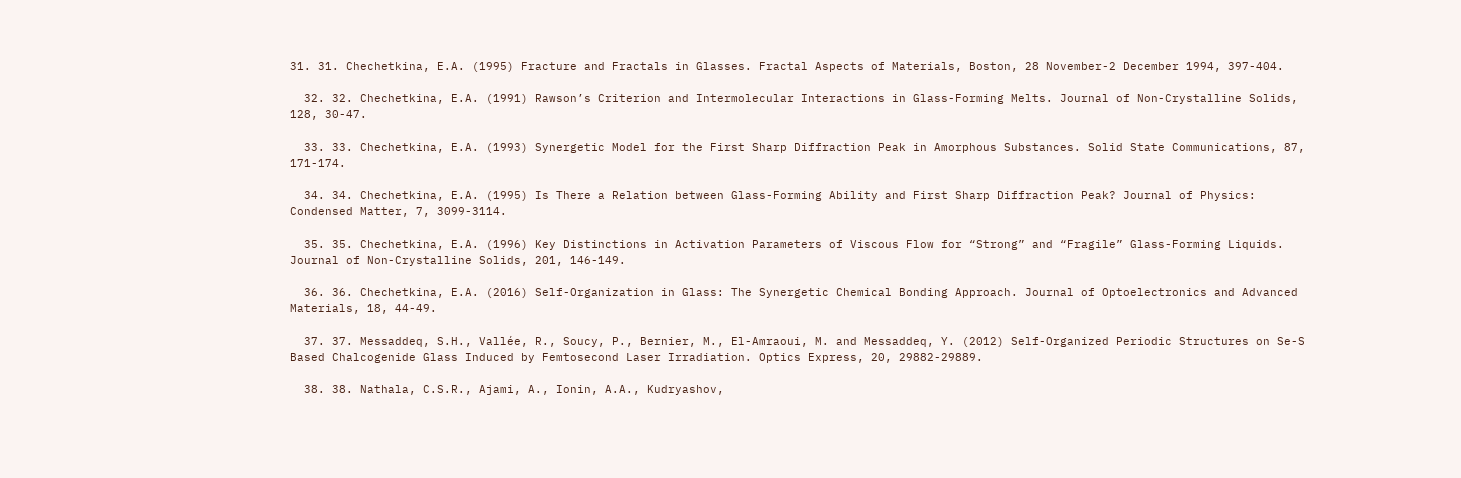31. 31. Chechetkina, E.A. (1995) Fracture and Fractals in Glasses. Fractal Aspects of Materials, Boston, 28 November-2 December 1994, 397-404.

  32. 32. Chechetkina, E.A. (1991) Rawson’s Criterion and Intermolecular Interactions in Glass-Forming Melts. Journal of Non-Crystalline Solids, 128, 30-47.

  33. 33. Chechetkina, E.A. (1993) Synergetic Model for the First Sharp Diffraction Peak in Amorphous Substances. Solid State Communications, 87, 171-174.

  34. 34. Chechetkina, E.A. (1995) Is There a Relation between Glass-Forming Ability and First Sharp Diffraction Peak? Journal of Physics: Condensed Matter, 7, 3099-3114.

  35. 35. Chechetkina, E.A. (1996) Key Distinctions in Activation Parameters of Viscous Flow for “Strong” and “Fragile” Glass-Forming Liquids. Journal of Non-Crystalline Solids, 201, 146-149.

  36. 36. Chechetkina, E.A. (2016) Self-Organization in Glass: The Synergetic Chemical Bonding Approach. Journal of Optoelectronics and Advanced Materials, 18, 44-49.

  37. 37. Messaddeq, S.H., Vallée, R., Soucy, P., Bernier, M., El-Amraoui, M. and Messaddeq, Y. (2012) Self-Organized Periodic Structures on Se-S Based Chalcogenide Glass Induced by Femtosecond Laser Irradiation. Optics Express, 20, 29882-29889.

  38. 38. Nathala, C.S.R., Ajami, A., Ionin, A.A., Kudryashov,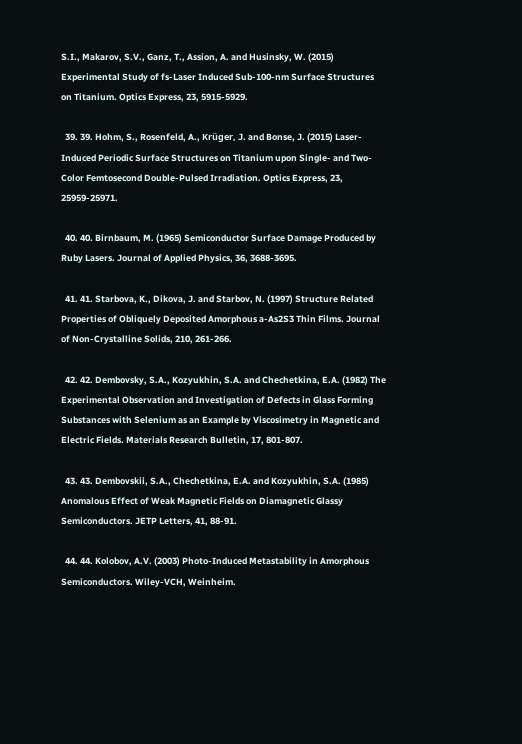S.I., Makarov, S.V., Ganz, T., Assion, A. and Husinsky, W. (2015) Experimental Study of fs-Laser Induced Sub-100-nm Surface Structures on Titanium. Optics Express, 23, 5915-5929.

  39. 39. Hohm, S., Rosenfeld, A., Krüger, J. and Bonse, J. (2015) Laser-Induced Periodic Surface Structures on Titanium upon Single- and Two-Color Femtosecond Double-Pulsed Irradiation. Optics Express, 23, 25959-25971.

  40. 40. Birnbaum, M. (1965) Semiconductor Surface Damage Produced by Ruby Lasers. Journal of Applied Physics, 36, 3688-3695.

  41. 41. Starbova, K., Dikova, J. and Starbov, N. (1997) Structure Related Properties of Obliquely Deposited Amorphous a-As2S3 Thin Films. Journal of Non-Crystalline Solids, 210, 261-266.

  42. 42. Dembovsky, S.A., Kozyukhin, S.A. and Chechetkina, E.A. (1982) The Experimental Observation and Investigation of Defects in Glass Forming Substances with Selenium as an Example by Viscosimetry in Magnetic and Electric Fields. Materials Research Bulletin, 17, 801-807.

  43. 43. Dembovskii, S.A., Chechetkina, E.A. and Kozyukhin, S.A. (1985) Anomalous Effect of Weak Magnetic Fields on Diamagnetic Glassy Semiconductors. JETP Letters, 41, 88-91.

  44. 44. Kolobov, A.V. (2003) Photo-Induced Metastability in Amorphous Semiconductors. Wiley-VCH, Weinheim.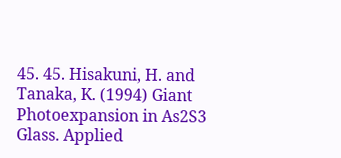45. 45. Hisakuni, H. and Tanaka, K. (1994) Giant Photoexpansion in As2S3 Glass. Applied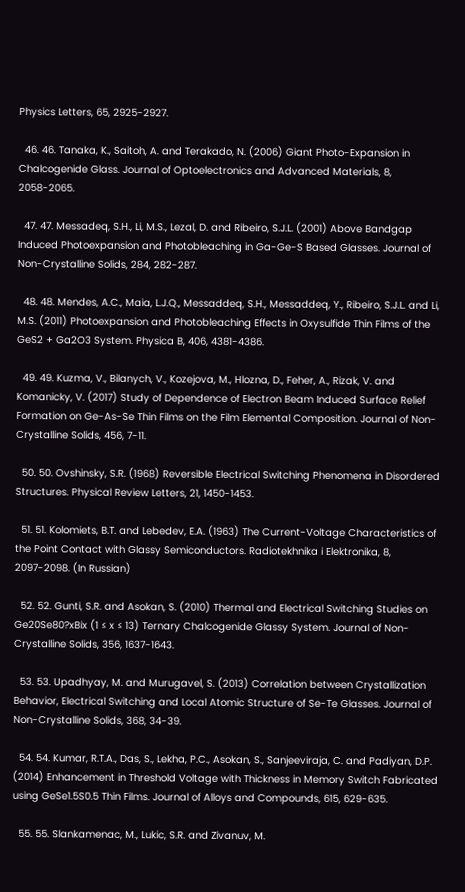Physics Letters, 65, 2925-2927.

  46. 46. Tanaka, K., Saitoh, A. and Terakado, N. (2006) Giant Photo-Expansion in Chalcogenide Glass. Journal of Optoelectronics and Advanced Materials, 8, 2058-2065.

  47. 47. Messadeq, S.H., Li, M.S., Lezal, D. and Ribeiro, S.J.L. (2001) Above Bandgap Induced Photoexpansion and Photobleaching in Ga-Ge-S Based Glasses. Journal of Non-Crystalline Solids, 284, 282-287.

  48. 48. Mendes, A.C., Maia, L.J.Q., Messaddeq, S.H., Messaddeq, Y., Ribeiro, S.J.L. and Li, M.S. (2011) Photoexpansion and Photobleaching Effects in Oxysulfide Thin Films of the GeS2 + Ga2O3 System. Physica B, 406, 4381-4386.

  49. 49. Kuzma, V., Bilanych, V., Kozejova, M., Hlozna, D., Feher, A., Rizak, V. and Komanicky, V. (2017) Study of Dependence of Electron Beam Induced Surface Relief Formation on Ge-As-Se Thin Films on the Film Elemental Composition. Journal of Non-Crystalline Solids, 456, 7-11.

  50. 50. Ovshinsky, S.R. (1968) Reversible Electrical Switching Phenomena in Disordered Structures. Physical Review Letters, 21, 1450-1453.

  51. 51. Kolomiets, B.T. and Lebedev, E.A. (1963) The Current-Voltage Characteristics of the Point Contact with Glassy Semiconductors. Radiotekhnika i Elektronika, 8, 2097-2098. (In Russian)

  52. 52. Gunti, S.R. and Asokan, S. (2010) Thermal and Electrical Switching Studies on Ge20Se80?xBix (1 ≤ x ≤ 13) Ternary Chalcogenide Glassy System. Journal of Non-Crystalline Solids, 356, 1637-1643.

  53. 53. Upadhyay, M. and Murugavel, S. (2013) Correlation between Crystallization Behavior, Electrical Switching and Local Atomic Structure of Se-Te Glasses. Journal of Non-Crystalline Solids, 368, 34-39.

  54. 54. Kumar, R.T.A., Das, S., Lekha, P.C., Asokan, S., Sanjeeviraja, C. and Padiyan, D.P. (2014) Enhancement in Threshold Voltage with Thickness in Memory Switch Fabricated using GeSe1.5S0.5 Thin Films. Journal of Alloys and Compounds, 615, 629-635.

  55. 55. Slankamenac, M., Lukic, S.R. and Zivanuv, M.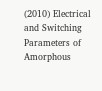(2010) Electrical and Switching Parameters of Amorphous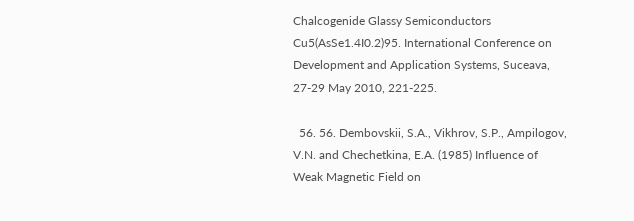Chalcogenide Glassy Semiconductors Cu5(AsSe1.4I0.2)95. International Conference on Development and Application Systems, Suceava, 27-29 May 2010, 221-225.

  56. 56. Dembovskii, S.A., Vikhrov, S.P., Ampilogov, V.N. and Chechetkina, E.A. (1985) Influence of Weak Magnetic Field on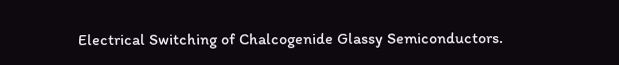Electrical Switching of Chalcogenide Glassy Semiconductors.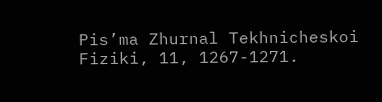Pis’ma Zhurnal Tekhnicheskoi Fiziki, 11, 1267-1271.